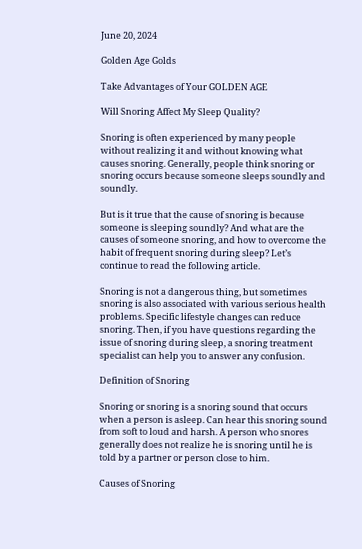June 20, 2024

Golden Age Golds

Take Advantages of Your GOLDEN AGE

Will Snoring Affect My Sleep Quality?

Snoring is often experienced by many people without realizing it and without knowing what causes snoring. Generally, people think snoring or snoring occurs because someone sleeps soundly and soundly.

But is it true that the cause of snoring is because someone is sleeping soundly? And what are the causes of someone snoring, and how to overcome the habit of frequent snoring during sleep? Let’s continue to read the following article.

Snoring is not a dangerous thing, but sometimes snoring is also associated with various serious health problems. Specific lifestyle changes can reduce snoring. Then, if you have questions regarding the issue of snoring during sleep, a snoring treatment specialist can help you to answer any confusion.

Definition of Snoring

Snoring or snoring is a snoring sound that occurs when a person is asleep. Can hear this snoring sound from soft to loud and harsh. A person who snores generally does not realize he is snoring until he is told by a partner or person close to him.

Causes of Snoring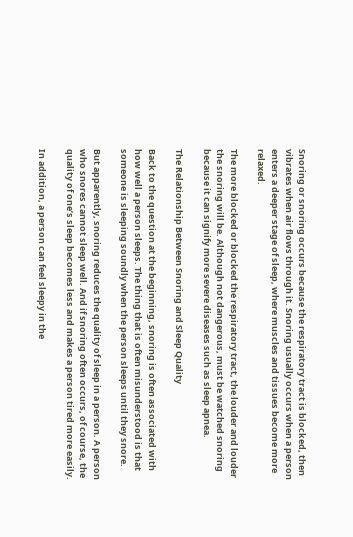Snoring or snoring occurs because the respiratory tract is blocked, then vibrates when air flows through it. Snoring usually occurs when a person enters a deeper stage of sleep, where muscles and tissues become more relaxed.

The more blocked or blocked the respiratory tract, the louder and louder the snoring will be. Although not dangerous, must be watched snoring because it can signify more severe diseases such as sleep apnea.

The Relationship Between Snoring and Sleep Quality

Back to the question at the beginning, snoring is often associated with how well a person sleeps. The thing that is often misunderstood is that someone is sleeping soundly when the person sleeps until they snore.

But apparently, snoring reduces the quality of sleep in a person. A person who snores cannot sleep well. And if snoring often occurs, of course, the quality of one’s sleep becomes less and makes a person tired more easily.

In addition, a person can feel sleepy in the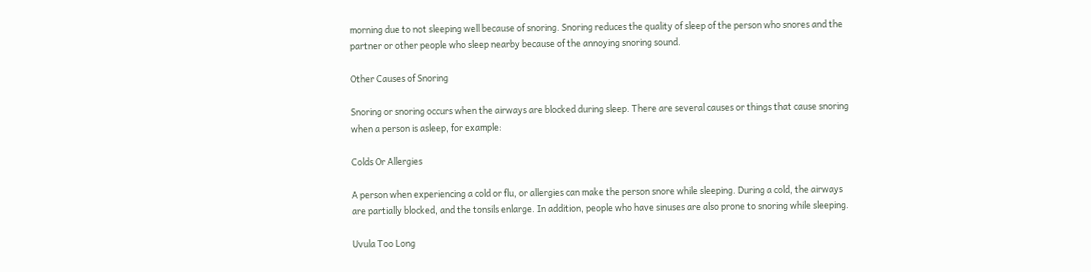morning due to not sleeping well because of snoring. Snoring reduces the quality of sleep of the person who snores and the partner or other people who sleep nearby because of the annoying snoring sound.

Other Causes of Snoring

Snoring or snoring occurs when the airways are blocked during sleep. There are several causes or things that cause snoring when a person is asleep, for example:

Colds Or Allergies

A person when experiencing a cold or flu, or allergies can make the person snore while sleeping. During a cold, the airways are partially blocked, and the tonsils enlarge. In addition, people who have sinuses are also prone to snoring while sleeping.

Uvula Too Long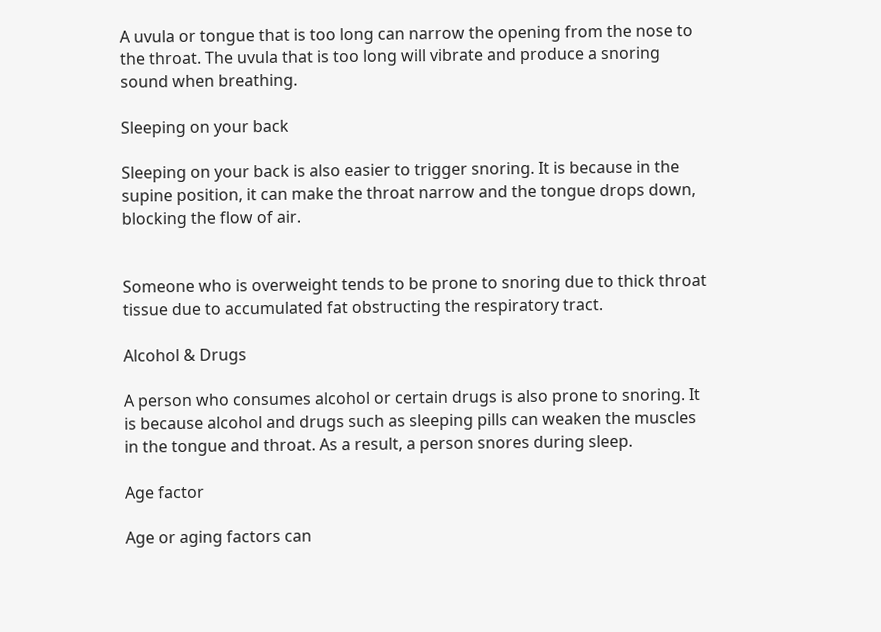A uvula or tongue that is too long can narrow the opening from the nose to the throat. The uvula that is too long will vibrate and produce a snoring sound when breathing.

Sleeping on your back

Sleeping on your back is also easier to trigger snoring. It is because in the supine position, it can make the throat narrow and the tongue drops down, blocking the flow of air.


Someone who is overweight tends to be prone to snoring due to thick throat tissue due to accumulated fat obstructing the respiratory tract.

Alcohol & Drugs

A person who consumes alcohol or certain drugs is also prone to snoring. It is because alcohol and drugs such as sleeping pills can weaken the muscles in the tongue and throat. As a result, a person snores during sleep.

Age factor

Age or aging factors can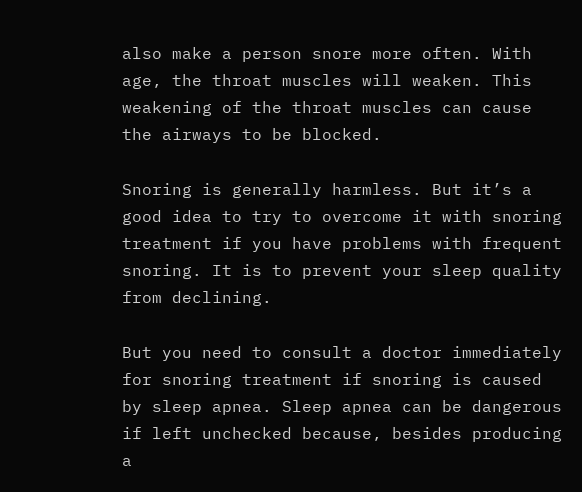also make a person snore more often. With age, the throat muscles will weaken. This weakening of the throat muscles can cause the airways to be blocked.

Snoring is generally harmless. But it’s a good idea to try to overcome it with snoring treatment if you have problems with frequent snoring. It is to prevent your sleep quality from declining.

But you need to consult a doctor immediately for snoring treatment if snoring is caused by sleep apnea. Sleep apnea can be dangerous if left unchecked because, besides producing a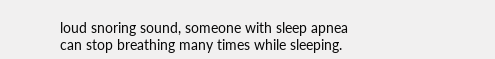loud snoring sound, someone with sleep apnea can stop breathing many times while sleeping.